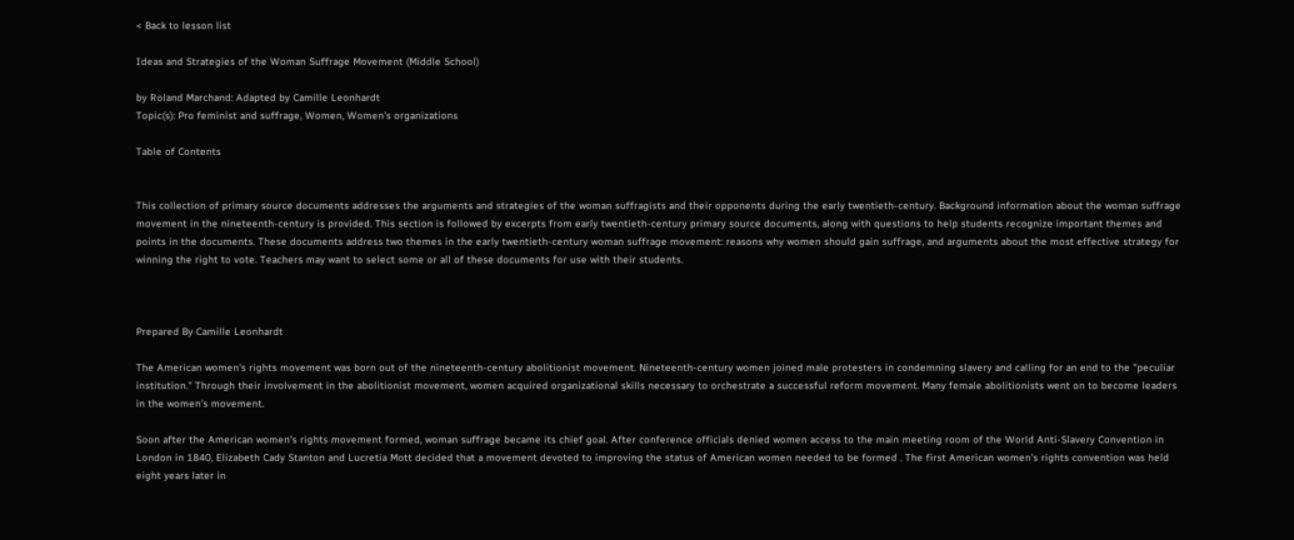< Back to lesson list

Ideas and Strategies of the Woman Suffrage Movement (Middle School)

by Roland Marchand: Adapted by Camille Leonhardt
Topic(s): Pro feminist and suffrage, Women, Women's organizations

Table of Contents


This collection of primary source documents addresses the arguments and strategies of the woman suffragists and their opponents during the early twentieth-century. Background information about the woman suffrage movement in the nineteenth-century is provided. This section is followed by excerpts from early twentieth-century primary source documents, along with questions to help students recognize important themes and points in the documents. These documents address two themes in the early twentieth-century woman suffrage movement: reasons why women should gain suffrage, and arguments about the most effective strategy for winning the right to vote. Teachers may want to select some or all of these documents for use with their students.



Prepared By Camille Leonhardt

The American women's rights movement was born out of the nineteenth-century abolitionist movement. Nineteenth-century women joined male protesters in condemning slavery and calling for an end to the "peculiar institution." Through their involvement in the abolitionist movement, women acquired organizational skills necessary to orchestrate a successful reform movement. Many female abolitionists went on to become leaders in the women's movement.

Soon after the American women's rights movement formed, woman suffrage became its chief goal. After conference officials denied women access to the main meeting room of the World Anti-Slavery Convention in London in 1840, Elizabeth Cady Stanton and Lucretia Mott decided that a movement devoted to improving the status of American women needed to be formed . The first American women's rights convention was held eight years later in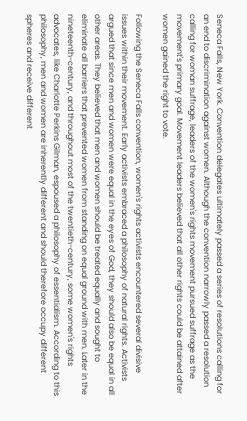Seneca Falls, New York. Convention delegates ultimately passed a series of resolutions calling for an end to discrimination against women. Although the convention narrowly passed a resolution calling for woman suffrage, leaders of the women's rights movement pursued suffrage as the movement's primary goal. Movement leaders believed that all other rights could be attained after women gained the right to vote.

Following the Seneca Falls convention, women's rights activists encountered several divisive issues within their movement. Early activists embraced a philosophy of natural rights. Activists argued that since men and women were equal in the eyes of God, they should also be equal in all other areas. They believed that men and women should be treated equally and sought to eliminate all barriers that prevented women from standing on equal ground with men. Later in the nineteenth-century, and throughout most of the twentieth-century, some women's rights advocates, like Charlotte Perkins Gilman, espoused a philosophy of essentialism. According to this philosophy, men and women are inherently different and should therefore occupy different spheres and receive different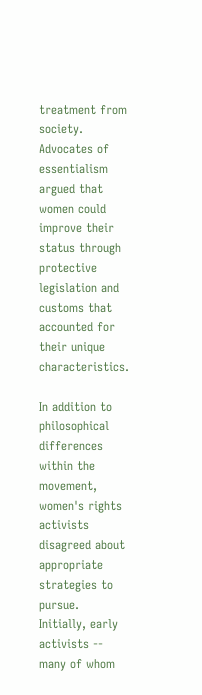treatment from society. Advocates of essentialism argued that women could improve their status through protective legislation and customs that accounted for their unique characteristics.

In addition to philosophical differences within the movement, women's rights activists disagreed about appropriate strategies to pursue. Initially, early activists -- many of whom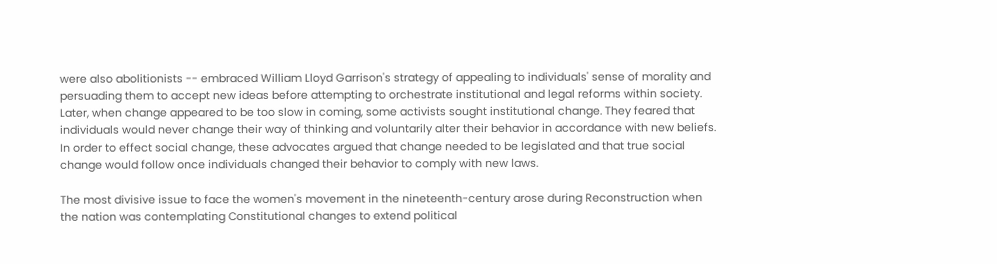were also abolitionists -- embraced William Lloyd Garrison's strategy of appealing to individuals' sense of morality and persuading them to accept new ideas before attempting to orchestrate institutional and legal reforms within society. Later, when change appeared to be too slow in coming, some activists sought institutional change. They feared that individuals would never change their way of thinking and voluntarily alter their behavior in accordance with new beliefs. In order to effect social change, these advocates argued that change needed to be legislated and that true social change would follow once individuals changed their behavior to comply with new laws.

The most divisive issue to face the women's movement in the nineteenth-century arose during Reconstruction when the nation was contemplating Constitutional changes to extend political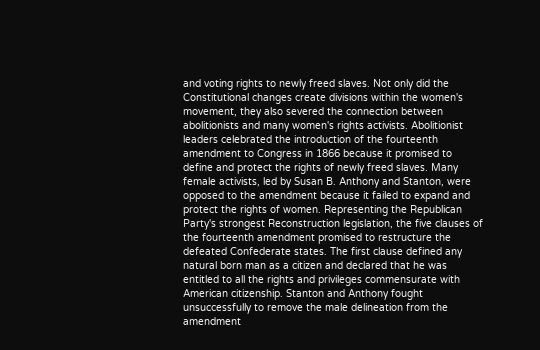and voting rights to newly freed slaves. Not only did the Constitutional changes create divisions within the women's movement, they also severed the connection between abolitionists and many women's rights activists. Abolitionist leaders celebrated the introduction of the fourteenth amendment to Congress in 1866 because it promised to define and protect the rights of newly freed slaves. Many female activists, led by Susan B. Anthony and Stanton, were opposed to the amendment because it failed to expand and protect the rights of women. Representing the Republican Party's strongest Reconstruction legislation, the five clauses of the fourteenth amendment promised to restructure the defeated Confederate states. The first clause defined any natural born man as a citizen and declared that he was entitled to all the rights and privileges commensurate with American citizenship. Stanton and Anthony fought unsuccessfully to remove the male delineation from the amendment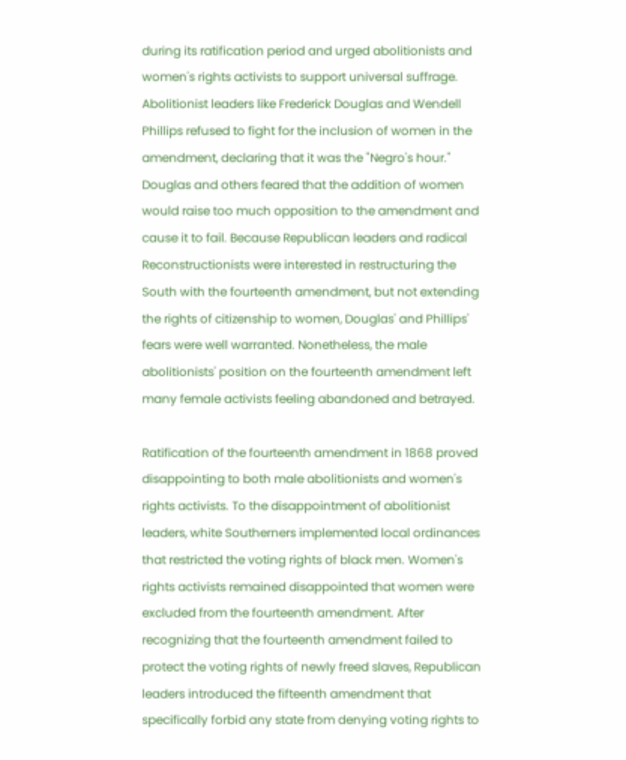during its ratification period and urged abolitionists and women's rights activists to support universal suffrage. Abolitionist leaders like Frederick Douglas and Wendell Phillips refused to fight for the inclusion of women in the amendment, declaring that it was the "Negro's hour." Douglas and others feared that the addition of women would raise too much opposition to the amendment and cause it to fail. Because Republican leaders and radical Reconstructionists were interested in restructuring the South with the fourteenth amendment, but not extending the rights of citizenship to women, Douglas' and Phillips' fears were well warranted. Nonetheless, the male abolitionists' position on the fourteenth amendment left many female activists feeling abandoned and betrayed.

Ratification of the fourteenth amendment in 1868 proved disappointing to both male abolitionists and women's rights activists. To the disappointment of abolitionist leaders, white Southerners implemented local ordinances that restricted the voting rights of black men. Women's rights activists remained disappointed that women were excluded from the fourteenth amendment. After recognizing that the fourteenth amendment failed to protect the voting rights of newly freed slaves, Republican leaders introduced the fifteenth amendment that specifically forbid any state from denying voting rights to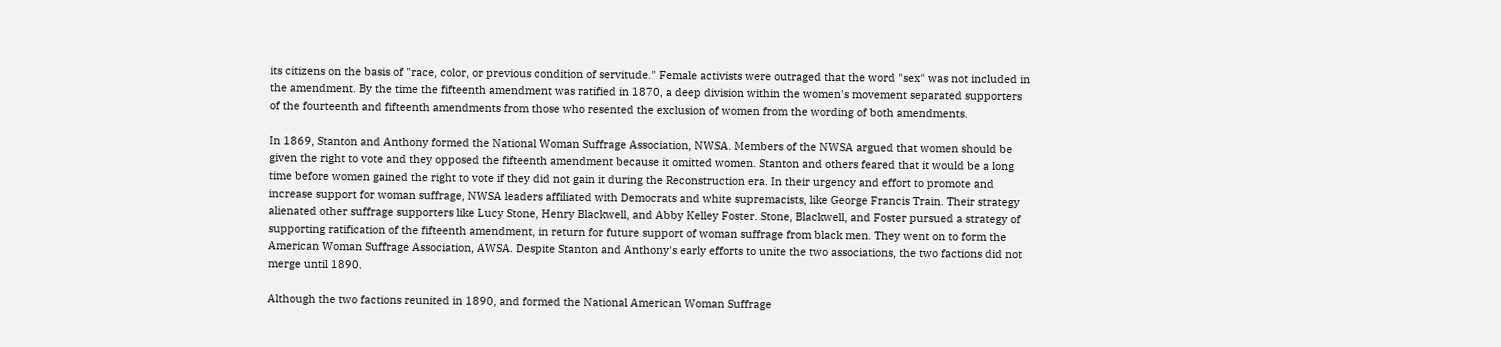its citizens on the basis of "race, color, or previous condition of servitude." Female activists were outraged that the word "sex" was not included in the amendment. By the time the fifteenth amendment was ratified in 1870, a deep division within the women's movement separated supporters of the fourteenth and fifteenth amendments from those who resented the exclusion of women from the wording of both amendments.

In 1869, Stanton and Anthony formed the National Woman Suffrage Association, NWSA. Members of the NWSA argued that women should be given the right to vote and they opposed the fifteenth amendment because it omitted women. Stanton and others feared that it would be a long time before women gained the right to vote if they did not gain it during the Reconstruction era. In their urgency and effort to promote and increase support for woman suffrage, NWSA leaders affiliated with Democrats and white supremacists, like George Francis Train. Their strategy alienated other suffrage supporters like Lucy Stone, Henry Blackwell, and Abby Kelley Foster. Stone, Blackwell, and Foster pursued a strategy of supporting ratification of the fifteenth amendment, in return for future support of woman suffrage from black men. They went on to form the American Woman Suffrage Association, AWSA. Despite Stanton and Anthony's early efforts to unite the two associations, the two factions did not merge until 1890.

Although the two factions reunited in 1890, and formed the National American Woman Suffrage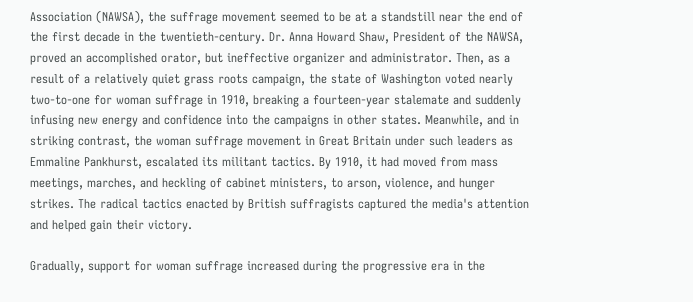Association (NAWSA), the suffrage movement seemed to be at a standstill near the end of the first decade in the twentieth-century. Dr. Anna Howard Shaw, President of the NAWSA, proved an accomplished orator, but ineffective organizer and administrator. Then, as a result of a relatively quiet grass roots campaign, the state of Washington voted nearly two-to-one for woman suffrage in 1910, breaking a fourteen-year stalemate and suddenly infusing new energy and confidence into the campaigns in other states. Meanwhile, and in striking contrast, the woman suffrage movement in Great Britain under such leaders as Emmaline Pankhurst, escalated its militant tactics. By 1910, it had moved from mass meetings, marches, and heckling of cabinet ministers, to arson, violence, and hunger strikes. The radical tactics enacted by British suffragists captured the media's attention and helped gain their victory.

Gradually, support for woman suffrage increased during the progressive era in the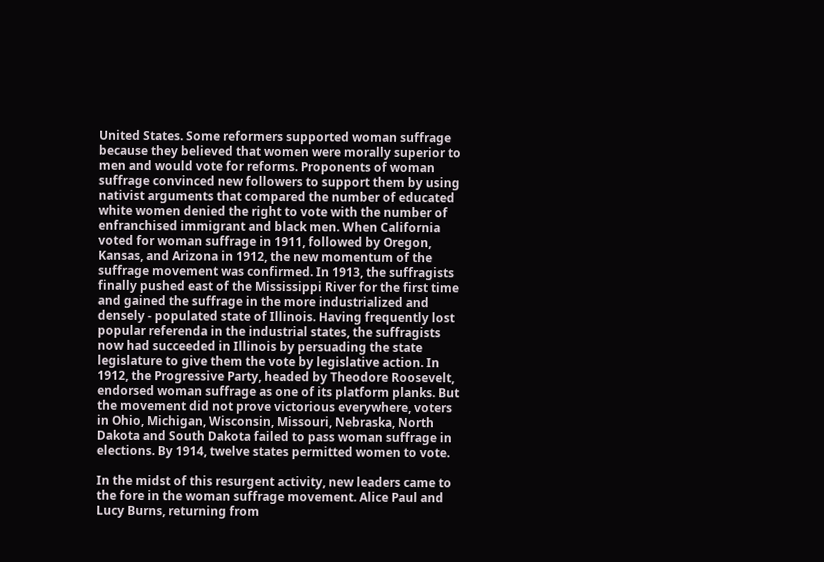United States. Some reformers supported woman suffrage because they believed that women were morally superior to men and would vote for reforms. Proponents of woman suffrage convinced new followers to support them by using nativist arguments that compared the number of educated white women denied the right to vote with the number of enfranchised immigrant and black men. When California voted for woman suffrage in 1911, followed by Oregon, Kansas, and Arizona in 1912, the new momentum of the suffrage movement was confirmed. In 1913, the suffragists finally pushed east of the Mississippi River for the first time and gained the suffrage in the more industrialized and densely - populated state of Illinois. Having frequently lost popular referenda in the industrial states, the suffragists now had succeeded in Illinois by persuading the state legislature to give them the vote by legislative action. In 1912, the Progressive Party, headed by Theodore Roosevelt, endorsed woman suffrage as one of its platform planks. But the movement did not prove victorious everywhere, voters in Ohio, Michigan, Wisconsin, Missouri, Nebraska, North Dakota and South Dakota failed to pass woman suffrage in elections. By 1914, twelve states permitted women to vote.

In the midst of this resurgent activity, new leaders came to the fore in the woman suffrage movement. Alice Paul and Lucy Burns, returning from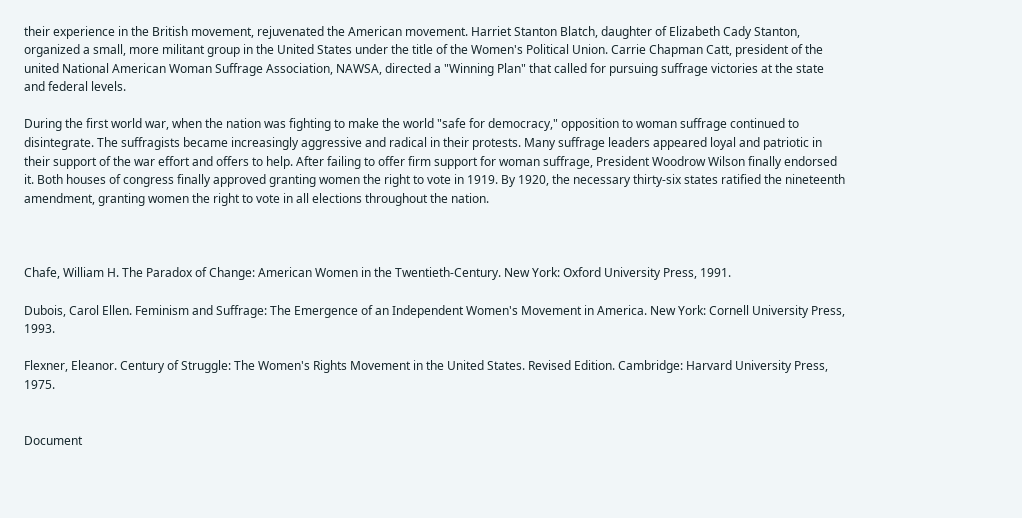their experience in the British movement, rejuvenated the American movement. Harriet Stanton Blatch, daughter of Elizabeth Cady Stanton, organized a small, more militant group in the United States under the title of the Women's Political Union. Carrie Chapman Catt, president of the united National American Woman Suffrage Association, NAWSA, directed a "Winning Plan" that called for pursuing suffrage victories at the state and federal levels.

During the first world war, when the nation was fighting to make the world "safe for democracy," opposition to woman suffrage continued to disintegrate. The suffragists became increasingly aggressive and radical in their protests. Many suffrage leaders appeared loyal and patriotic in their support of the war effort and offers to help. After failing to offer firm support for woman suffrage, President Woodrow Wilson finally endorsed it. Both houses of congress finally approved granting women the right to vote in 1919. By 1920, the necessary thirty-six states ratified the nineteenth amendment, granting women the right to vote in all elections throughout the nation.



Chafe, William H. The Paradox of Change: American Women in the Twentieth-Century. New York: Oxford University Press, 1991.

Dubois, Carol Ellen. Feminism and Suffrage: The Emergence of an Independent Women's Movement in America. New York: Cornell University Press, 1993.

Flexner, Eleanor. Century of Struggle: The Women's Rights Movement in the United States. Revised Edition. Cambridge: Harvard University Press, 1975.


Document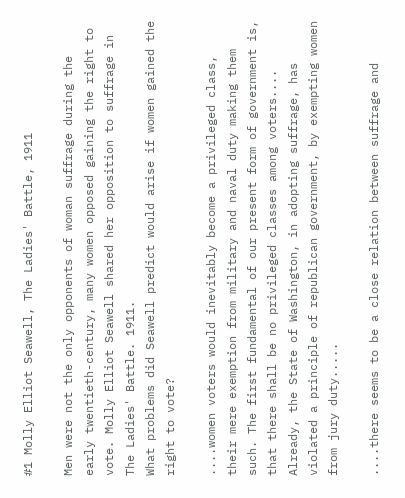#1 Molly Elliot Seawell, The Ladies' Battle, 1911

Men were not the only opponents of woman suffrage during the early twentieth-century, many women opposed gaining the right to vote. Molly Elliot Seawell shared her opposition to suffrage in The Ladies' Battle. 1911.
What problems did Seawell predict would arise if women gained the right to vote?

....women voters would inevitably become a privileged class, their mere exemption from military and naval duty making them such. The first fundamental of our present form of government is, that there shall be no privileged classes among voters.... Already, the State of Washington, in adopting suffrage, has violated a principle of republican government, by exempting women from jury duty.....

....there seems to be a close relation between suffrage and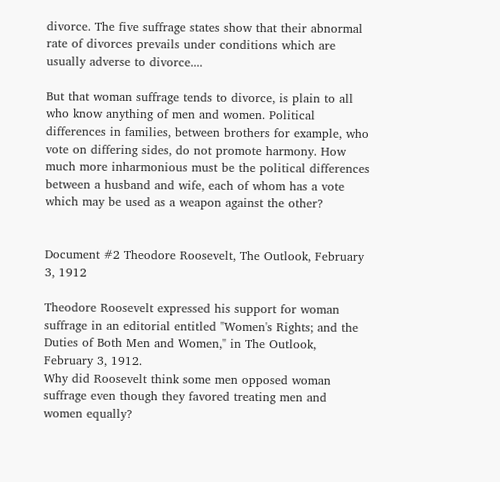divorce. The five suffrage states show that their abnormal rate of divorces prevails under conditions which are usually adverse to divorce....

But that woman suffrage tends to divorce, is plain to all who know anything of men and women. Political differences in families, between brothers for example, who vote on differing sides, do not promote harmony. How much more inharmonious must be the political differences between a husband and wife, each of whom has a vote which may be used as a weapon against the other?


Document #2 Theodore Roosevelt, The Outlook, February 3, 1912

Theodore Roosevelt expressed his support for woman suffrage in an editorial entitled "Women's Rights; and the Duties of Both Men and Women," in The Outlook, February 3, 1912.
Why did Roosevelt think some men opposed woman suffrage even though they favored treating men and women equally?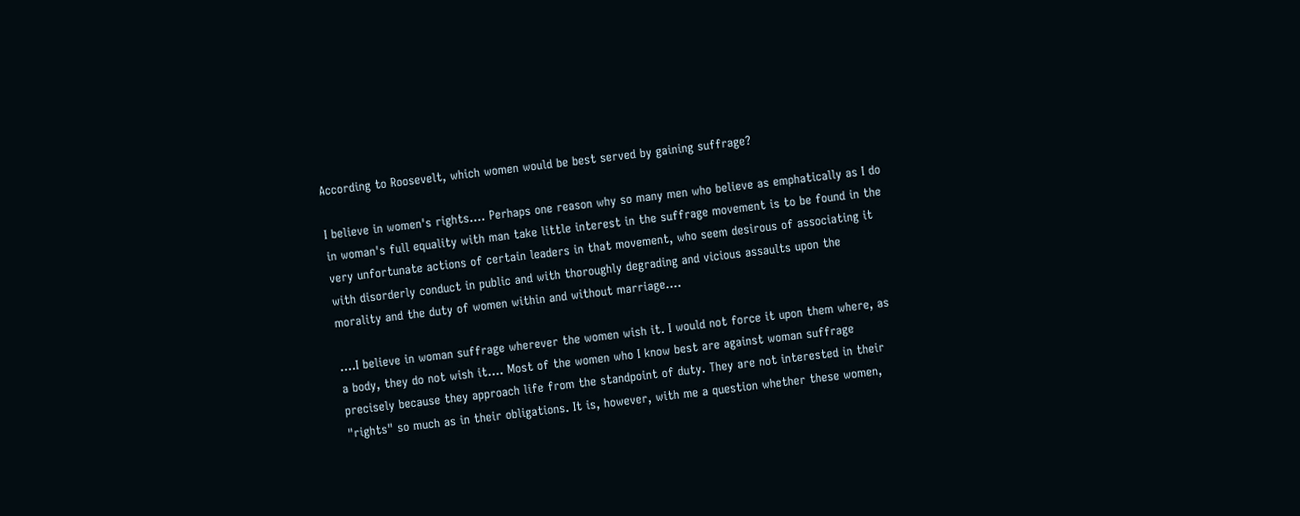According to Roosevelt, which women would be best served by gaining suffrage?

I believe in women's rights.... Perhaps one reason why so many men who believe as emphatically as I do in woman's full equality with man take little interest in the suffrage movement is to be found in the very unfortunate actions of certain leaders in that movement, who seem desirous of associating it with disorderly conduct in public and with thoroughly degrading and vicious assaults upon the morality and the duty of women within and without marriage....

....I believe in woman suffrage wherever the women wish it. I would not force it upon them where, as a body, they do not wish it.... Most of the women who I know best are against woman suffrage precisely because they approach life from the standpoint of duty. They are not interested in their "rights" so much as in their obligations. It is, however, with me a question whether these women,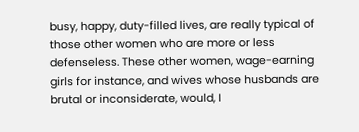busy, happy, duty-filled lives, are really typical of those other women who are more or less defenseless. These other women, wage-earning girls for instance, and wives whose husbands are brutal or inconsiderate, would, I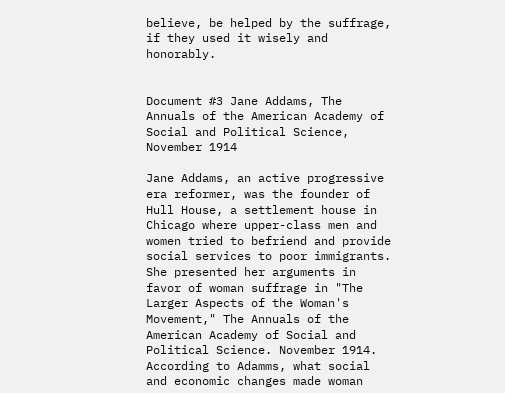believe, be helped by the suffrage, if they used it wisely and honorably.


Document #3 Jane Addams, The Annuals of the American Academy of Social and Political Science, November 1914

Jane Addams, an active progressive era reformer, was the founder of Hull House, a settlement house in Chicago where upper-class men and women tried to befriend and provide social services to poor immigrants. She presented her arguments in favor of woman suffrage in "The Larger Aspects of the Woman's Movement," The Annuals of the American Academy of Social and Political Science. November 1914.
According to Adamms, what social and economic changes made woman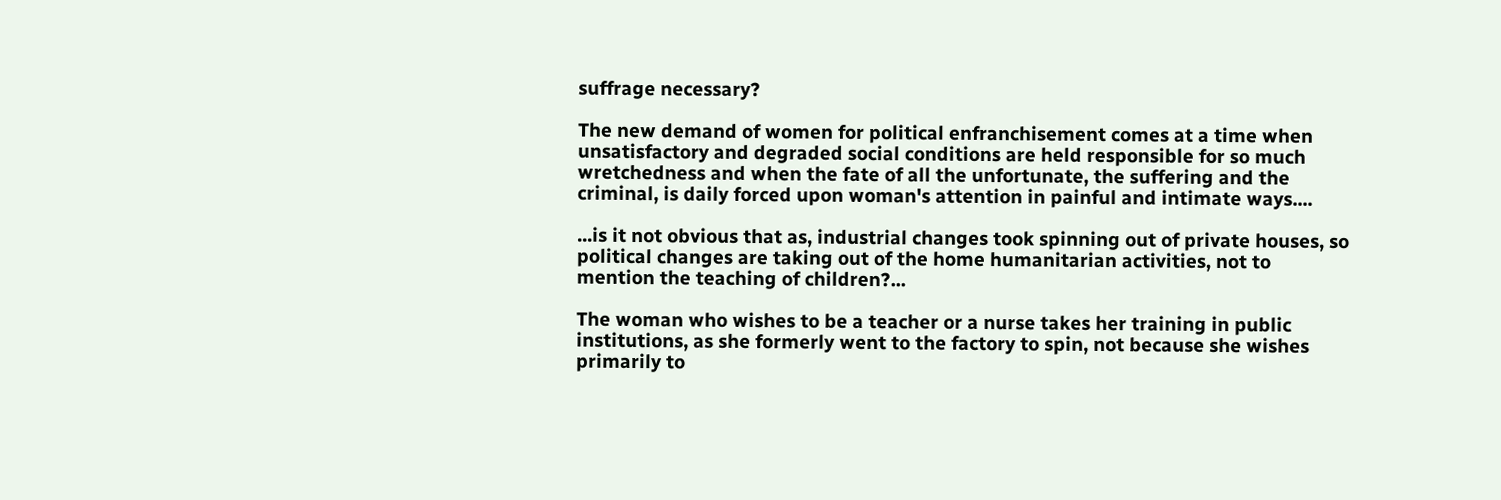suffrage necessary?

The new demand of women for political enfranchisement comes at a time when unsatisfactory and degraded social conditions are held responsible for so much wretchedness and when the fate of all the unfortunate, the suffering and the criminal, is daily forced upon woman's attention in painful and intimate ways....

...is it not obvious that as, industrial changes took spinning out of private houses, so political changes are taking out of the home humanitarian activities, not to mention the teaching of children?...

The woman who wishes to be a teacher or a nurse takes her training in public institutions, as she formerly went to the factory to spin, not because she wishes primarily to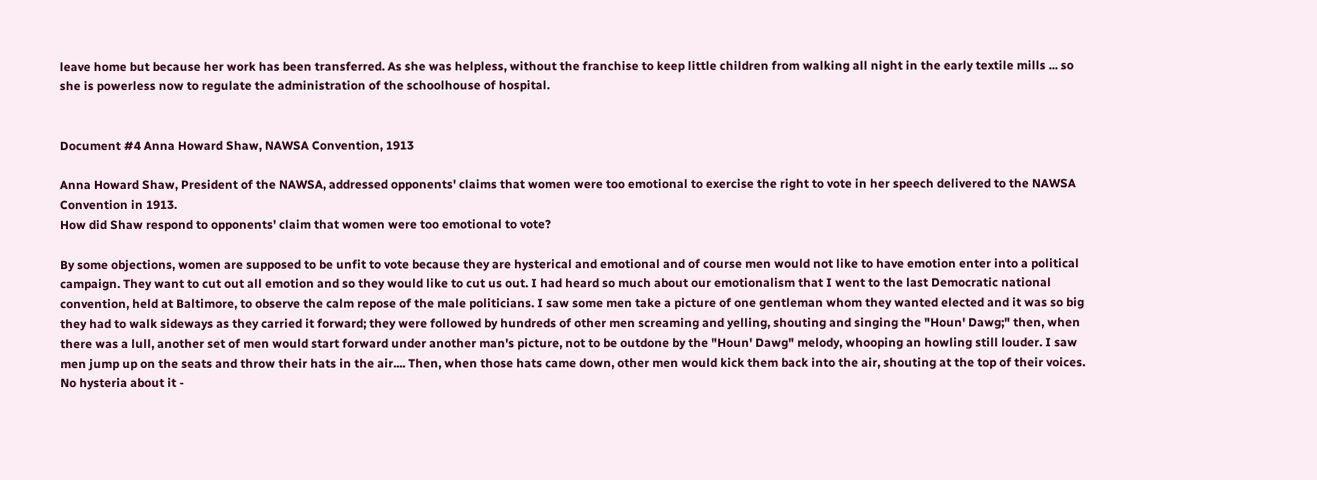leave home but because her work has been transferred. As she was helpless, without the franchise to keep little children from walking all night in the early textile mills ... so she is powerless now to regulate the administration of the schoolhouse of hospital.


Document #4 Anna Howard Shaw, NAWSA Convention, 1913

Anna Howard Shaw, President of the NAWSA, addressed opponents' claims that women were too emotional to exercise the right to vote in her speech delivered to the NAWSA Convention in 1913.
How did Shaw respond to opponents' claim that women were too emotional to vote?

By some objections, women are supposed to be unfit to vote because they are hysterical and emotional and of course men would not like to have emotion enter into a political campaign. They want to cut out all emotion and so they would like to cut us out. I had heard so much about our emotionalism that I went to the last Democratic national convention, held at Baltimore, to observe the calm repose of the male politicians. I saw some men take a picture of one gentleman whom they wanted elected and it was so big they had to walk sideways as they carried it forward; they were followed by hundreds of other men screaming and yelling, shouting and singing the "Houn' Dawg;" then, when there was a lull, another set of men would start forward under another man's picture, not to be outdone by the "Houn' Dawg" melody, whooping an howling still louder. I saw men jump up on the seats and throw their hats in the air.... Then, when those hats came down, other men would kick them back into the air, shouting at the top of their voices. No hysteria about it -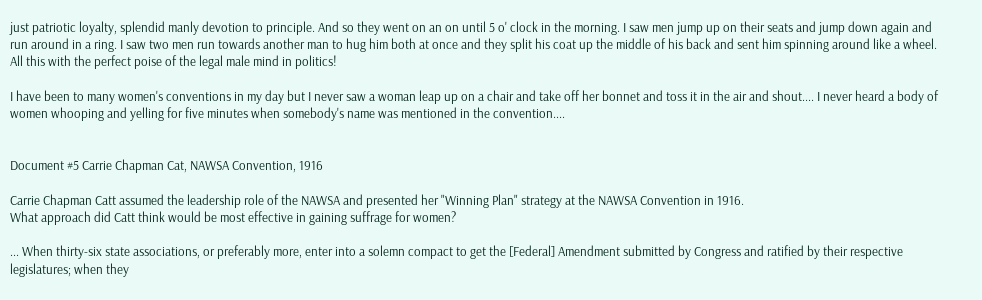just patriotic loyalty, splendid manly devotion to principle. And so they went on an on until 5 o' clock in the morning. I saw men jump up on their seats and jump down again and run around in a ring. I saw two men run towards another man to hug him both at once and they split his coat up the middle of his back and sent him spinning around like a wheel. All this with the perfect poise of the legal male mind in politics!

I have been to many women's conventions in my day but I never saw a woman leap up on a chair and take off her bonnet and toss it in the air and shout.... I never heard a body of women whooping and yelling for five minutes when somebody's name was mentioned in the convention....


Document #5 Carrie Chapman Cat, NAWSA Convention, 1916

Carrie Chapman Catt assumed the leadership role of the NAWSA and presented her "Winning Plan" strategy at the NAWSA Convention in 1916.
What approach did Catt think would be most effective in gaining suffrage for women?

... When thirty-six state associations, or preferably more, enter into a solemn compact to get the [Federal] Amendment submitted by Congress and ratified by their respective legislatures; when they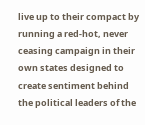live up to their compact by running a red-hot, never ceasing campaign in their own states designed to create sentiment behind the political leaders of the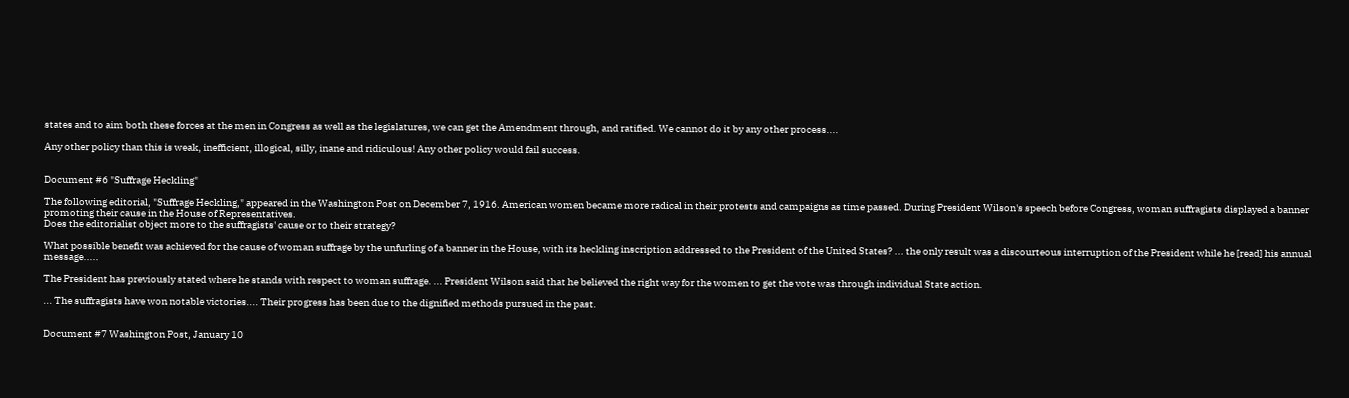states and to aim both these forces at the men in Congress as well as the legislatures, we can get the Amendment through, and ratified. We cannot do it by any other process....

Any other policy than this is weak, inefficient, illogical, silly, inane and ridiculous! Any other policy would fail success.


Document #6 "Suffrage Heckling"

The following editorial, "Suffrage Heckling," appeared in the Washington Post on December 7, 1916. American women became more radical in their protests and campaigns as time passed. During President Wilson's speech before Congress, woman suffragists displayed a banner promoting their cause in the House of Representatives.
Does the editorialist object more to the suffragists' cause or to their strategy?

What possible benefit was achieved for the cause of woman suffrage by the unfurling of a banner in the House, with its heckling inscription addressed to the President of the United States? ... the only result was a discourteous interruption of the President while he [read] his annual message.....

The President has previously stated where he stands with respect to woman suffrage. ... President Wilson said that he believed the right way for the women to get the vote was through individual State action.

... The suffragists have won notable victories.... Their progress has been due to the dignified methods pursued in the past.


Document #7 Washington Post, January 10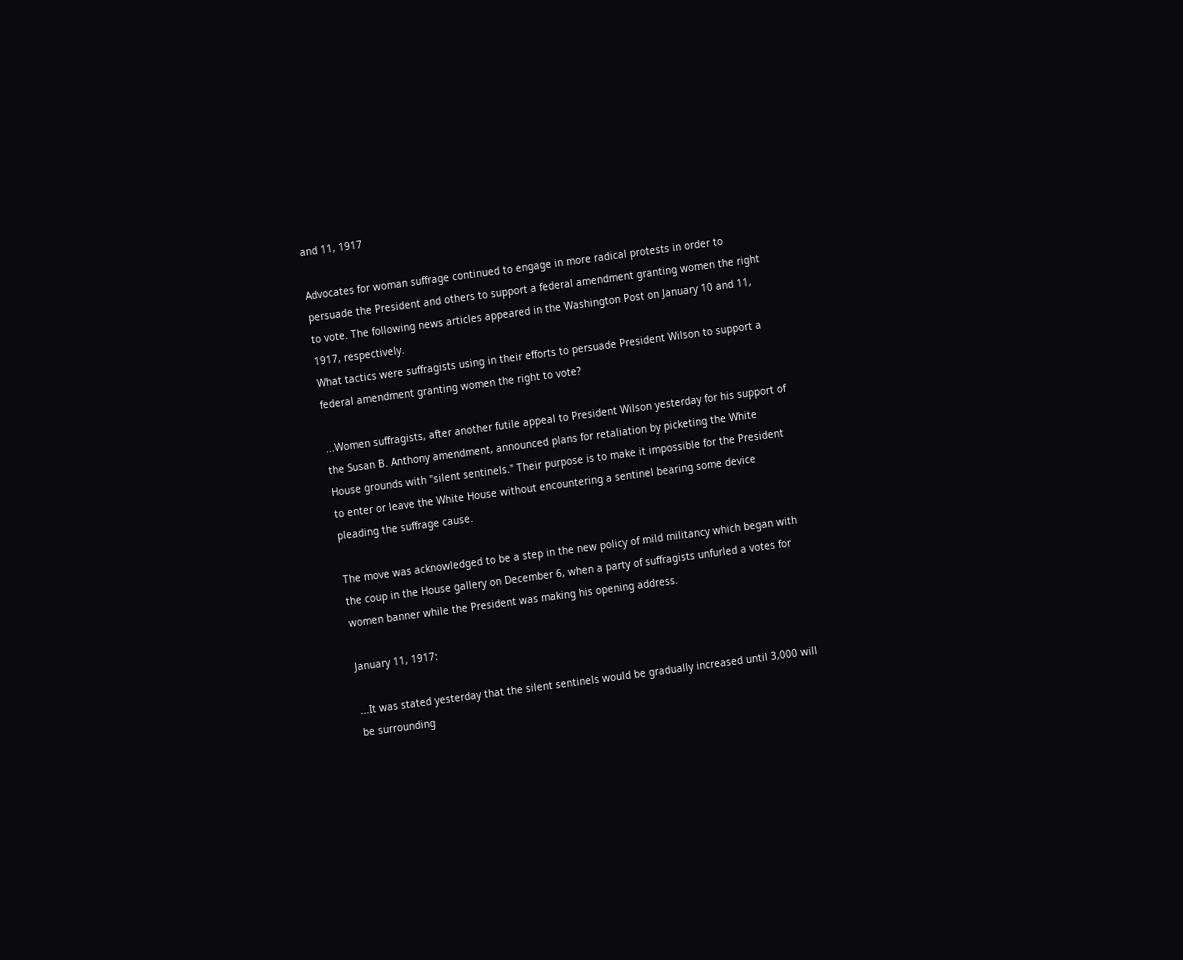and 11, 1917

Advocates for woman suffrage continued to engage in more radical protests in order to persuade the President and others to support a federal amendment granting women the right to vote. The following news articles appeared in the Washington Post on January 10 and 11, 1917, respectively.
What tactics were suffragists using in their efforts to persuade President Wilson to support a federal amendment granting women the right to vote?

...Women suffragists, after another futile appeal to President Wilson yesterday for his support of the Susan B. Anthony amendment, announced plans for retaliation by picketing the White House grounds with "silent sentinels." Their purpose is to make it impossible for the President to enter or leave the White House without encountering a sentinel bearing some device pleading the suffrage cause.

The move was acknowledged to be a step in the new policy of mild militancy which began with the coup in the House gallery on December 6, when a party of suffragists unfurled a votes for women banner while the President was making his opening address.

January 11, 1917:

...It was stated yesterday that the silent sentinels would be gradually increased until 3,000 will be surrounding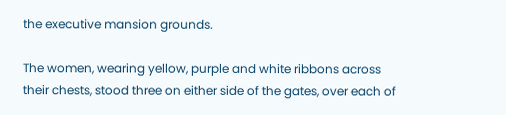the executive mansion grounds.

The women, wearing yellow, purple and white ribbons across their chests, stood three on either side of the gates, over each of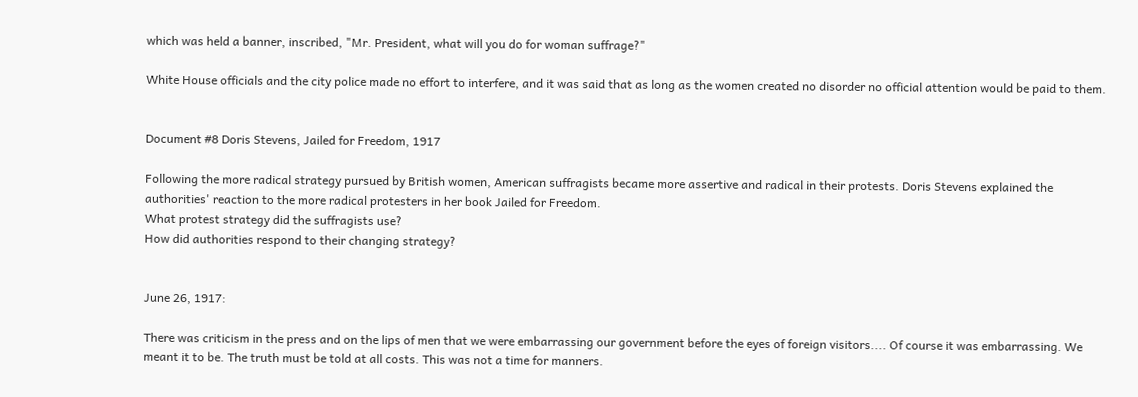which was held a banner, inscribed, "Mr. President, what will you do for woman suffrage?"

White House officials and the city police made no effort to interfere, and it was said that as long as the women created no disorder no official attention would be paid to them.


Document #8 Doris Stevens, Jailed for Freedom, 1917

Following the more radical strategy pursued by British women, American suffragists became more assertive and radical in their protests. Doris Stevens explained the authorities' reaction to the more radical protesters in her book Jailed for Freedom.
What protest strategy did the suffragists use?
How did authorities respond to their changing strategy?


June 26, 1917:

There was criticism in the press and on the lips of men that we were embarrassing our government before the eyes of foreign visitors.... Of course it was embarrassing. We meant it to be. The truth must be told at all costs. This was not a time for manners.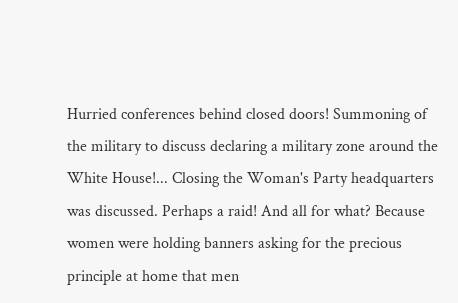Hurried conferences behind closed doors! Summoning of the military to discuss declaring a military zone around the White House!... Closing the Woman's Party headquarters was discussed. Perhaps a raid! And all for what? Because women were holding banners asking for the precious principle at home that men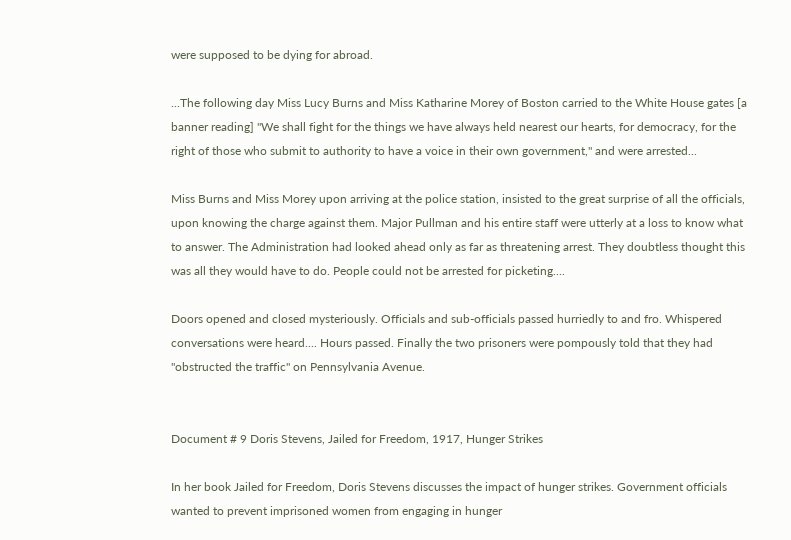were supposed to be dying for abroad.

...The following day Miss Lucy Burns and Miss Katharine Morey of Boston carried to the White House gates [a banner reading] "We shall fight for the things we have always held nearest our hearts, for democracy, for the right of those who submit to authority to have a voice in their own government," and were arrested...

Miss Burns and Miss Morey upon arriving at the police station, insisted to the great surprise of all the officials, upon knowing the charge against them. Major Pullman and his entire staff were utterly at a loss to know what to answer. The Administration had looked ahead only as far as threatening arrest. They doubtless thought this was all they would have to do. People could not be arrested for picketing....

Doors opened and closed mysteriously. Officials and sub-officials passed hurriedly to and fro. Whispered conversations were heard.... Hours passed. Finally the two prisoners were pompously told that they had "obstructed the traffic" on Pennsylvania Avenue.


Document # 9 Doris Stevens, Jailed for Freedom, 1917, Hunger Strikes

In her book Jailed for Freedom, Doris Stevens discusses the impact of hunger strikes. Government officials wanted to prevent imprisoned women from engaging in hunger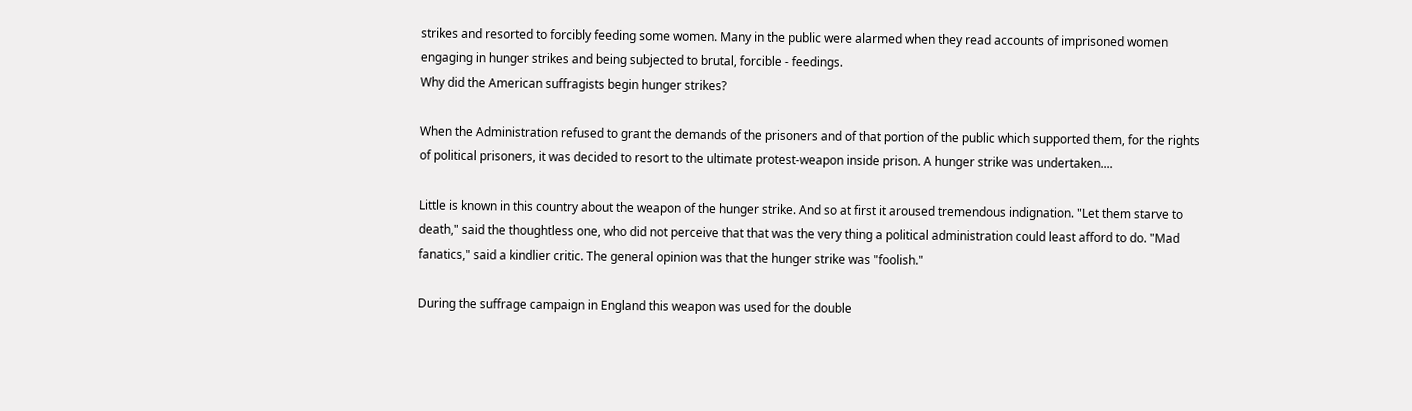strikes and resorted to forcibly feeding some women. Many in the public were alarmed when they read accounts of imprisoned women engaging in hunger strikes and being subjected to brutal, forcible - feedings.
Why did the American suffragists begin hunger strikes?

When the Administration refused to grant the demands of the prisoners and of that portion of the public which supported them, for the rights of political prisoners, it was decided to resort to the ultimate protest-weapon inside prison. A hunger strike was undertaken....

Little is known in this country about the weapon of the hunger strike. And so at first it aroused tremendous indignation. "Let them starve to death," said the thoughtless one, who did not perceive that that was the very thing a political administration could least afford to do. "Mad fanatics," said a kindlier critic. The general opinion was that the hunger strike was "foolish."

During the suffrage campaign in England this weapon was used for the double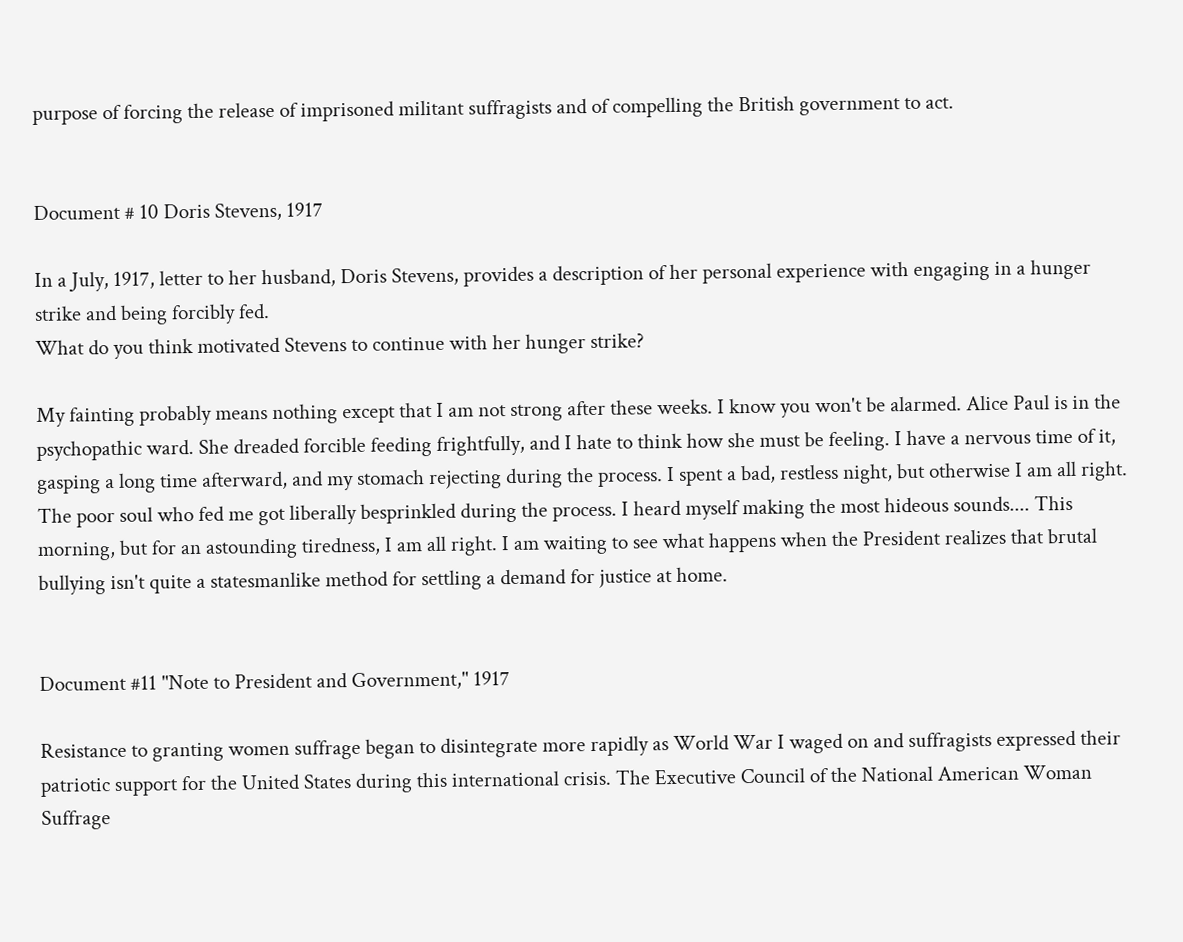purpose of forcing the release of imprisoned militant suffragists and of compelling the British government to act.


Document # 10 Doris Stevens, 1917

In a July, 1917, letter to her husband, Doris Stevens, provides a description of her personal experience with engaging in a hunger strike and being forcibly fed.
What do you think motivated Stevens to continue with her hunger strike?

My fainting probably means nothing except that I am not strong after these weeks. I know you won't be alarmed. Alice Paul is in the psychopathic ward. She dreaded forcible feeding frightfully, and I hate to think how she must be feeling. I have a nervous time of it, gasping a long time afterward, and my stomach rejecting during the process. I spent a bad, restless night, but otherwise I am all right. The poor soul who fed me got liberally besprinkled during the process. I heard myself making the most hideous sounds.... This morning, but for an astounding tiredness, I am all right. I am waiting to see what happens when the President realizes that brutal bullying isn't quite a statesmanlike method for settling a demand for justice at home.


Document #11 "Note to President and Government," 1917

Resistance to granting women suffrage began to disintegrate more rapidly as World War I waged on and suffragists expressed their patriotic support for the United States during this international crisis. The Executive Council of the National American Woman Suffrage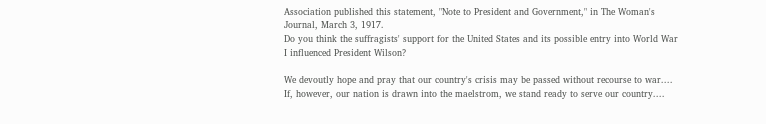Association published this statement, "Note to President and Government," in The Woman's Journal, March 3, 1917.
Do you think the suffragists' support for the United States and its possible entry into World War I influenced President Wilson?

We devoutly hope and pray that our country's crisis may be passed without recourse to war.... If, however, our nation is drawn into the maelstrom, we stand ready to serve our country....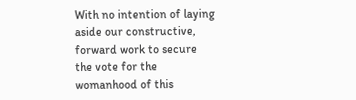With no intention of laying aside our constructive, forward work to secure the vote for the womanhood of this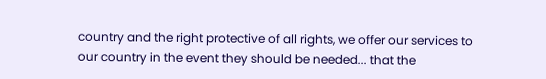country and the right protective of all rights, we offer our services to our country in the event they should be needed... that the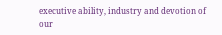executive ability, industry and devotion of our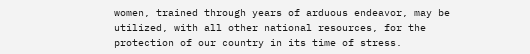women, trained through years of arduous endeavor, may be utilized, with all other national resources, for the protection of our country in its time of stress.